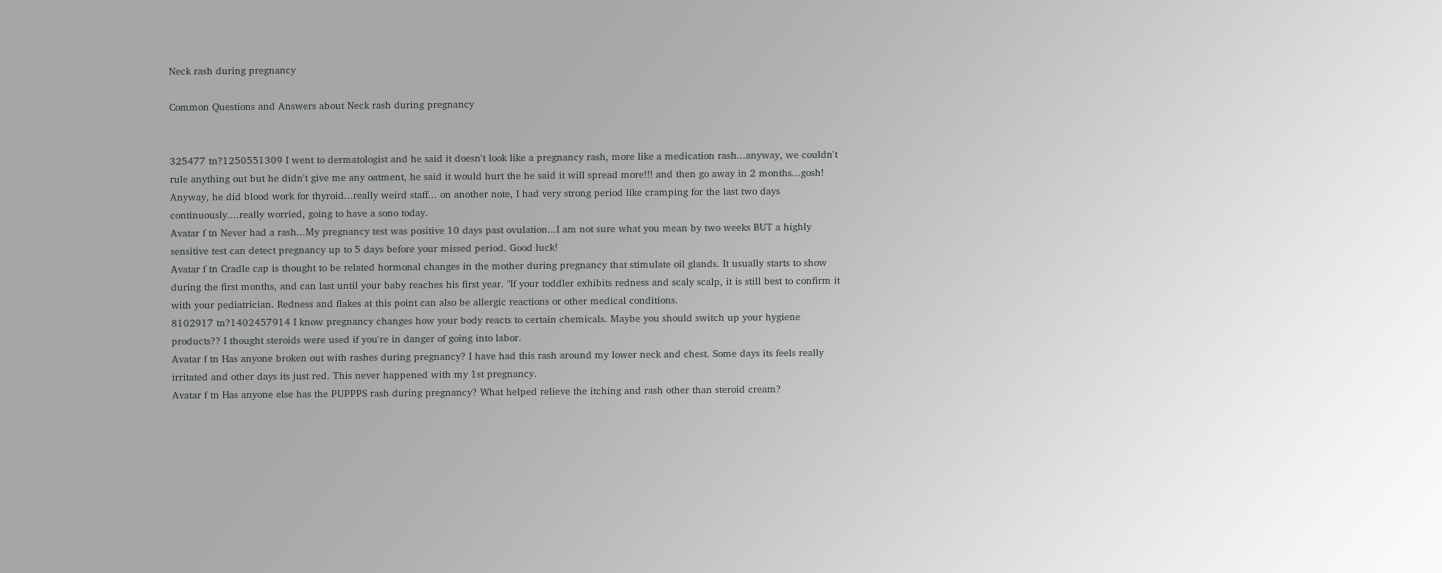Neck rash during pregnancy

Common Questions and Answers about Neck rash during pregnancy


325477 tn?1250551309 I went to dermatologist and he said it doesn't look like a pregnancy rash, more like a medication rash...anyway, we couldn't rule anything out but he didn't give me any oatment, he said it would hurt the he said it will spread more!!! and then go away in 2 months...gosh! Anyway, he did blood work for thyroid...really weird staff... on another note, I had very strong period like cramping for the last two days continuously....really worried, going to have a sono today.
Avatar f tn Never had a rash...My pregnancy test was positive 10 days past ovulation...I am not sure what you mean by two weeks BUT a highly sensitive test can detect pregnancy up to 5 days before your missed period. Good luck!
Avatar f tn Cradle cap is thought to be related hormonal changes in the mother during pregnancy that stimulate oil glands. It usually starts to show during the first months, and can last until your baby reaches his first year. "If your toddler exhibits redness and scaly scalp, it is still best to confirm it with your pediatrician. Redness and flakes at this point can also be allergic reactions or other medical conditions.
8102917 tn?1402457914 I know pregnancy changes how your body reacts to certain chemicals. Maybe you should switch up your hygiene products?? I thought steroids were used if you're in danger of going into labor.
Avatar f tn Has anyone broken out with rashes during pregnancy? I have had this rash around my lower neck and chest. Some days its feels really irritated and other days its just red. This never happened with my 1st pregnancy.
Avatar f tn Has anyone else has the PUPPPS rash during pregnancy? What helped relieve the itching and rash other than steroid cream?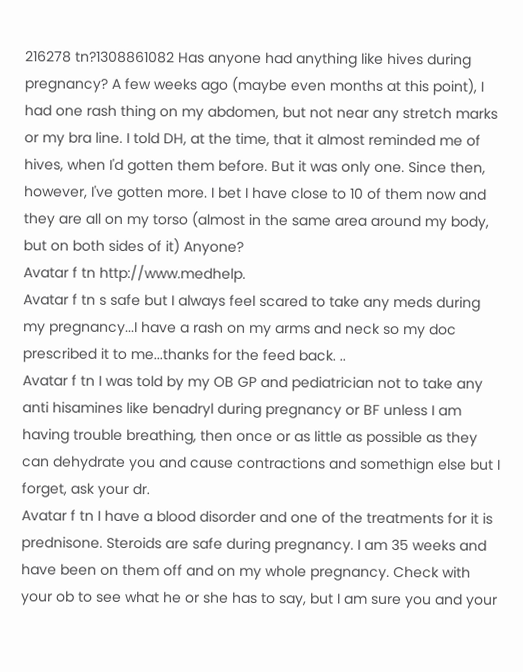216278 tn?1308861082 Has anyone had anything like hives during pregnancy? A few weeks ago (maybe even months at this point), I had one rash thing on my abdomen, but not near any stretch marks or my bra line. I told DH, at the time, that it almost reminded me of hives, when I'd gotten them before. But it was only one. Since then, however, I've gotten more. I bet I have close to 10 of them now and they are all on my torso (almost in the same area around my body, but on both sides of it) Anyone?
Avatar f tn http://www.medhelp.
Avatar f tn s safe but I always feel scared to take any meds during my pregnancy...I have a rash on my arms and neck so my doc prescribed it to me...thanks for the feed back. ..
Avatar f tn I was told by my OB GP and pediatrician not to take any anti hisamines like benadryl during pregnancy or BF unless I am having trouble breathing, then once or as little as possible as they can dehydrate you and cause contractions and somethign else but I forget, ask your dr.
Avatar f tn I have a blood disorder and one of the treatments for it is prednisone. Steroids are safe during pregnancy. I am 35 weeks and have been on them off and on my whole pregnancy. Check with your ob to see what he or she has to say, but I am sure you and your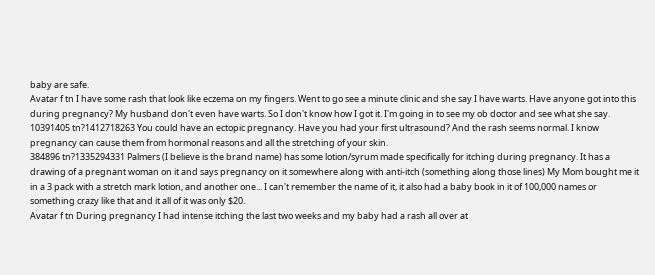baby are safe.
Avatar f tn I have some rash that look like eczema on my fingers. Went to go see a minute clinic and she say I have warts. Have anyone got into this during pregnancy? My husband don't even have warts. So I don't know how I got it. I'm going in to see my ob doctor and see what she say.
10391405 tn?1412718263 You could have an ectopic pregnancy. Have you had your first ultrasound? And the rash seems normal. I know pregnancy can cause them from hormonal reasons and all the stretching of your skin.
384896 tn?1335294331 Palmers (I believe is the brand name) has some lotion/syrum made specifically for itching during pregnancy. It has a drawing of a pregnant woman on it and says pregnancy on it somewhere along with anti-itch (something along those lines) My Mom bought me it in a 3 pack with a stretch mark lotion, and another one... I can't remember the name of it, it also had a baby book in it of 100,000 names or something crazy like that and it all of it was only $20.
Avatar f tn During pregnancy I had intense itching the last two weeks and my baby had a rash all over at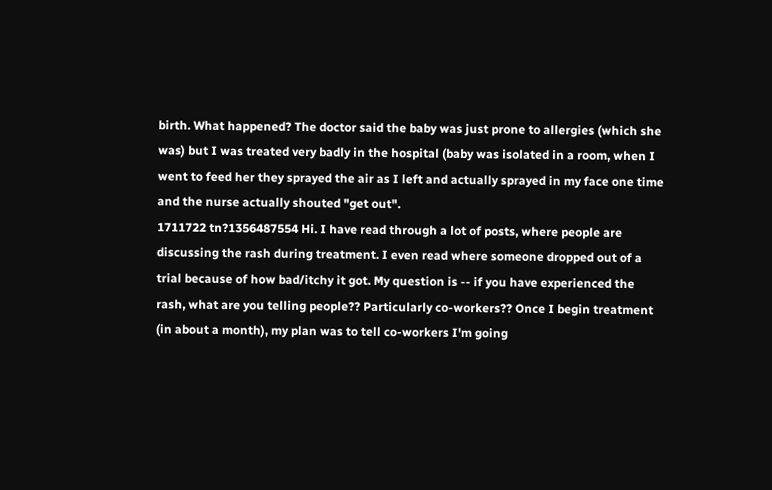birth. What happened? The doctor said the baby was just prone to allergies (which she was) but I was treated very badly in the hospital (baby was isolated in a room, when I went to feed her they sprayed the air as I left and actually sprayed in my face one time and the nurse actually shouted "get out".
1711722 tn?1356487554 Hi. I have read through a lot of posts, where people are discussing the rash during treatment. I even read where someone dropped out of a trial because of how bad/itchy it got. My question is -- if you have experienced the rash, what are you telling people?? Particularly co-workers?? Once I begin treatment (in about a month), my plan was to tell co-workers I'm going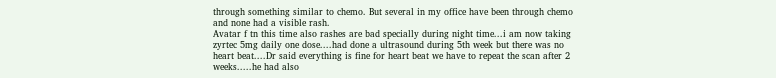through something similar to chemo. But several in my office have been through chemo and none had a visible rash.
Avatar f tn this time also rashes are bad specially during night time...i am now taking zyrtec 5mg daily one dose....had done a ultrasound during 5th week but there was no heart beat....Dr said everything is fine for heart beat we have to repeat the scan after 2 weeks.....he had also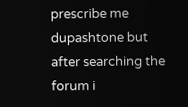prescribe me dupashtone but after searching the forum i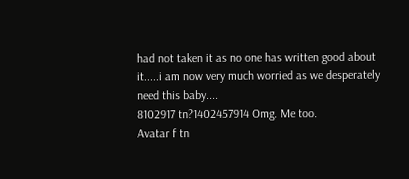had not taken it as no one has written good about it.....i am now very much worried as we desperately need this baby....
8102917 tn?1402457914 Omg. Me too.
Avatar f tn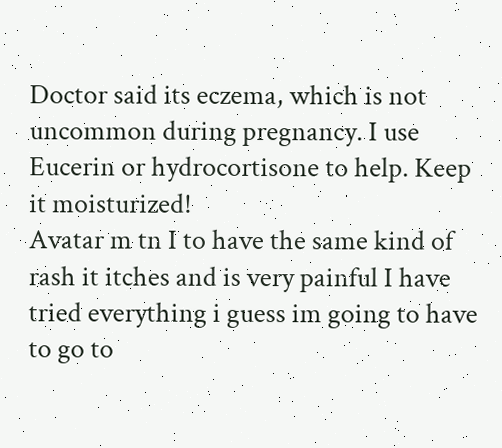Doctor said its eczema, which is not uncommon during pregnancy. I use Eucerin or hydrocortisone to help. Keep it moisturized!
Avatar m tn I to have the same kind of rash it itches and is very painful I have tried everything i guess im going to have to go to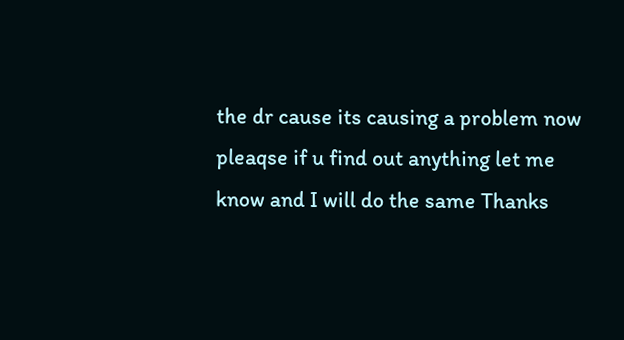the dr cause its causing a problem now pleaqse if u find out anything let me know and I will do the same Thanks